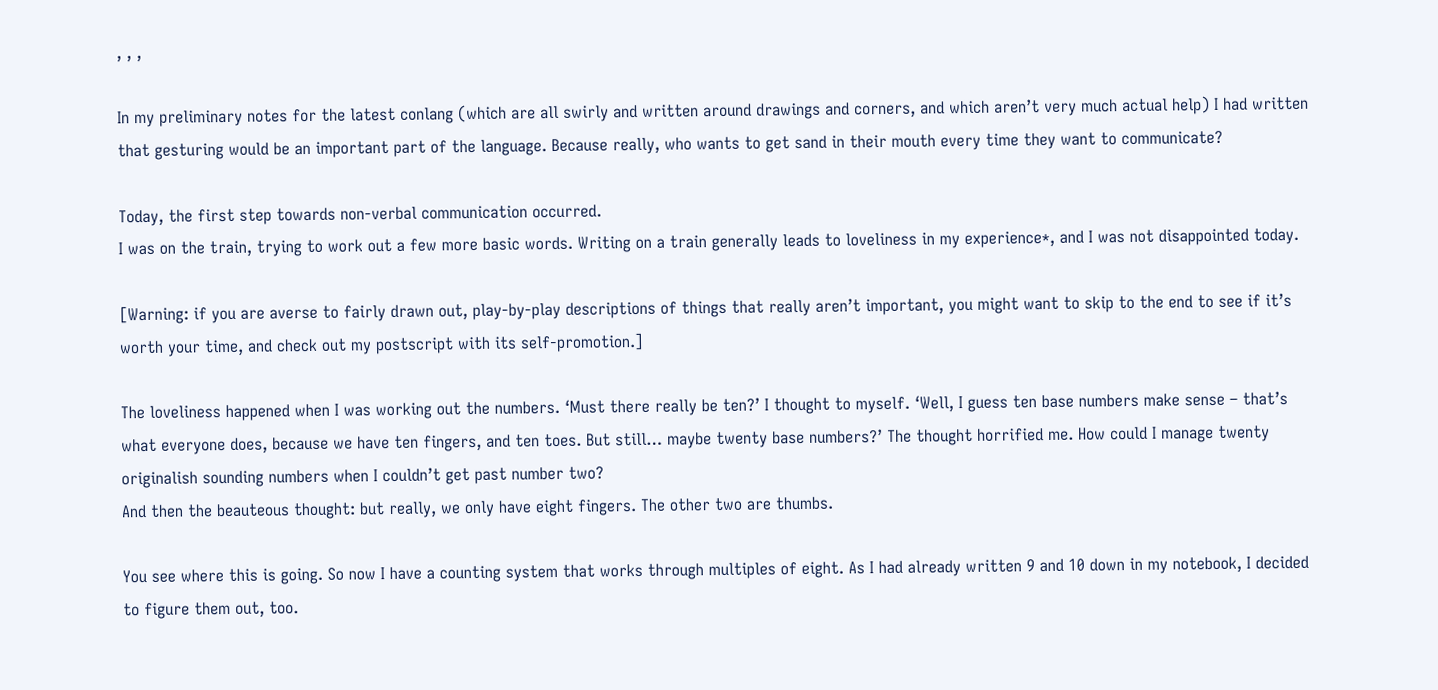, , ,

In my preliminary notes for the latest conlang (which are all swirly and written around drawings and corners, and which aren’t very much actual help) I had written that gesturing would be an important part of the language. Because really, who wants to get sand in their mouth every time they want to communicate?

Today, the first step towards non-verbal communication occurred.
I was on the train, trying to work out a few more basic words. Writing on a train generally leads to loveliness in my experience*, and I was not disappointed today.

[Warning: if you are averse to fairly drawn out, play-by-play descriptions of things that really aren’t important, you might want to skip to the end to see if it’s worth your time, and check out my postscript with its self-promotion.]

The loveliness happened when I was working out the numbers. ‘Must there really be ten?’ I thought to myself. ‘Well, I guess ten base numbers make sense – that’s what everyone does, because we have ten fingers, and ten toes. But still… maybe twenty base numbers?’ The thought horrified me. How could I manage twenty originalish sounding numbers when I couldn’t get past number two?
And then the beauteous thought: but really, we only have eight fingers. The other two are thumbs.

You see where this is going. So now I have a counting system that works through multiples of eight. As I had already written 9 and 10 down in my notebook, I decided to figure them out, too.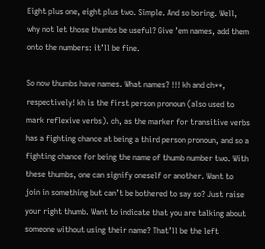Eight plus one, eight plus two. Simple. And so boring. Well, why not let those thumbs be useful? Give ’em names, add them onto the numbers: it’ll be fine.

So now thumbs have names. What names? !!! kh and ch**, respectively! kh is the first person pronoun (also used to mark reflexive verbs). ch, as the marker for transitive verbs has a fighting chance at being a third person pronoun, and so a fighting chance for being the name of thumb number two. With these thumbs, one can signify oneself or another. Want to join in something but can’t be bothered to say so? Just raise your right thumb. Want to indicate that you are talking about someone without using their name? That’ll be the left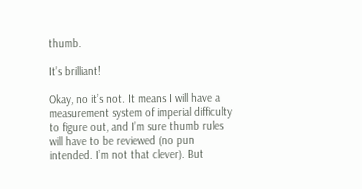thumb.

It’s brilliant!

Okay, no it’s not. It means I will have a measurement system of imperial difficulty to figure out, and I’m sure thumb rules will have to be reviewed (no pun intended. I’m not that clever). But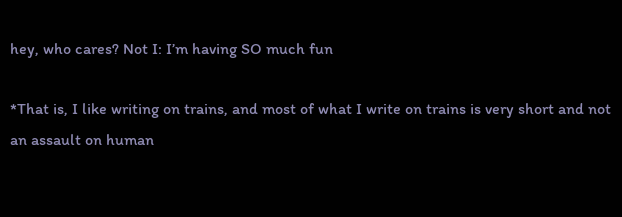hey, who cares? Not I: I’m having SO much fun

*That is, I like writing on trains, and most of what I write on trains is very short and not an assault on human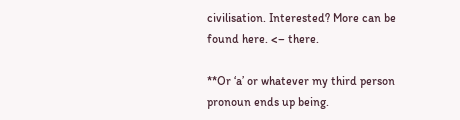civilisation. Interested? More can be found here. <– there.

**Or ‘a’ or whatever my third person pronoun ends up being.